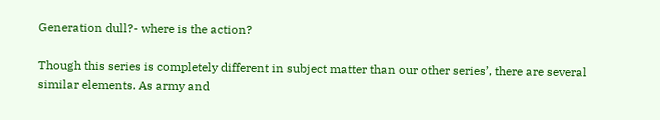Generation dull?- where is the action?

Though this series is completely different in subject matter than our other series’, there are several similar elements. As army and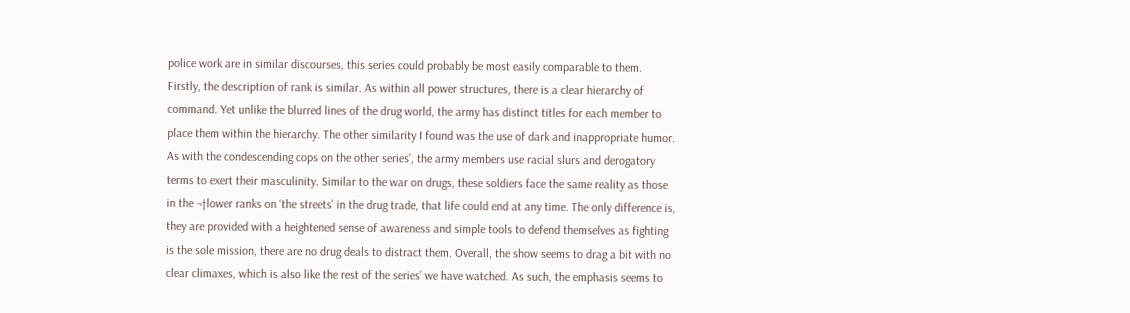police work are in similar discourses, this series could probably be most easily comparable to them. Firstly, the description of rank is similar. As within all power structures, there is a clear hierarchy of command. Yet unlike the blurred lines of the drug world, the army has distinct titles for each member to place them within the hierarchy. The other similarity I found was the use of dark and inappropriate humor. As with the condescending cops on the other series’, the army members use racial slurs and derogatory terms to exert their masculinity. Similar to the war on drugs, these soldiers face the same reality as those in the ¬†lower ranks on ‘the streets’ in the drug trade, that life could end at any time. The only difference is, they are provided with a heightened sense of awareness and simple tools to defend themselves as fighting is the sole mission, there are no drug deals to distract them. Overall, the show seems to drag a bit with no clear climaxes, which is also like the rest of the series’ we have watched. As such, the emphasis seems to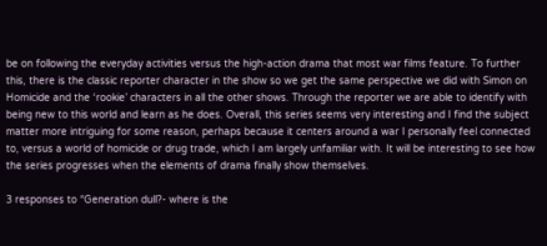be on following the everyday activities versus the high-action drama that most war films feature. To further this, there is the classic reporter character in the show so we get the same perspective we did with Simon on Homicide and the ‘rookie’ characters in all the other shows. Through the reporter we are able to identify with being new to this world and learn as he does. Overall, this series seems very interesting and I find the subject matter more intriguing for some reason, perhaps because it centers around a war I personally feel connected to, versus a world of homicide or drug trade, which I am largely unfamiliar with. It will be interesting to see how the series progresses when the elements of drama finally show themselves.

3 responses to “Generation dull?- where is the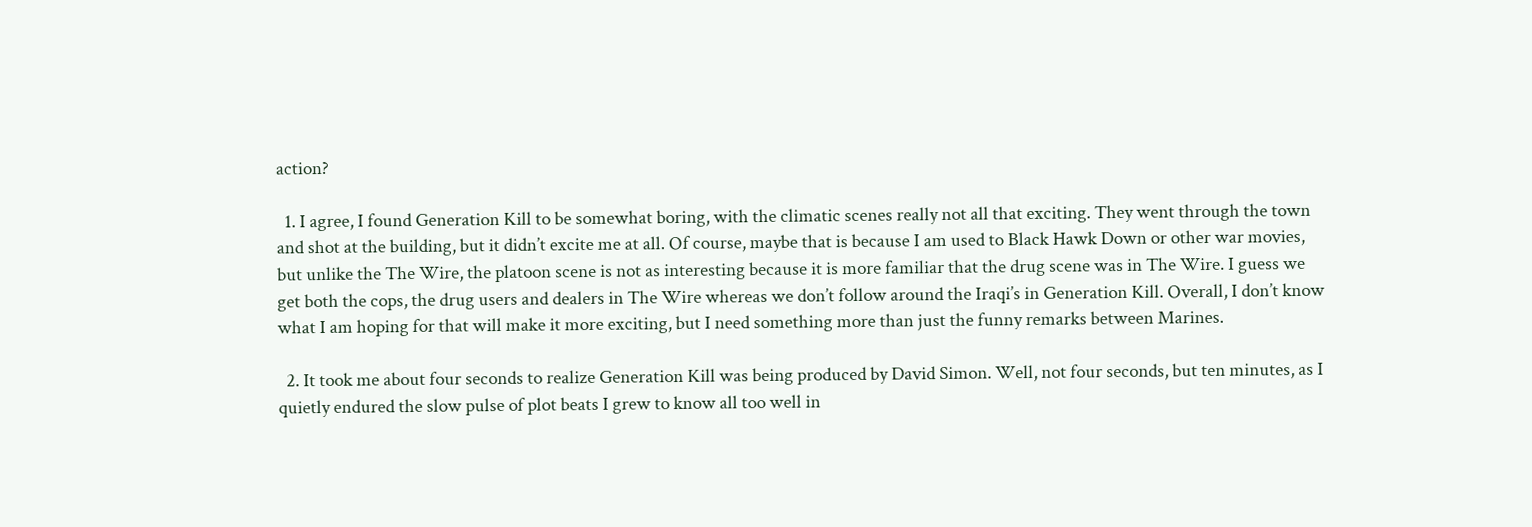action?

  1. I agree, I found Generation Kill to be somewhat boring, with the climatic scenes really not all that exciting. They went through the town and shot at the building, but it didn’t excite me at all. Of course, maybe that is because I am used to Black Hawk Down or other war movies, but unlike the The Wire, the platoon scene is not as interesting because it is more familiar that the drug scene was in The Wire. I guess we get both the cops, the drug users and dealers in The Wire whereas we don’t follow around the Iraqi’s in Generation Kill. Overall, I don’t know what I am hoping for that will make it more exciting, but I need something more than just the funny remarks between Marines.

  2. It took me about four seconds to realize Generation Kill was being produced by David Simon. Well, not four seconds, but ten minutes, as I quietly endured the slow pulse of plot beats I grew to know all too well in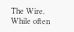The Wire. While often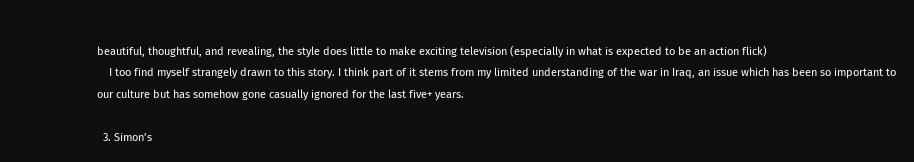beautiful, thoughtful, and revealing, the style does little to make exciting television (especially in what is expected to be an action flick)
    I too find myself strangely drawn to this story. I think part of it stems from my limited understanding of the war in Iraq, an issue which has been so important to our culture but has somehow gone casually ignored for the last five+ years.

  3. Simon’s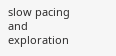slow pacing and exploration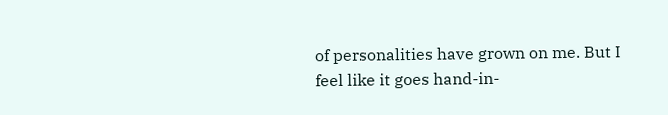of personalities have grown on me. But I feel like it goes hand-in-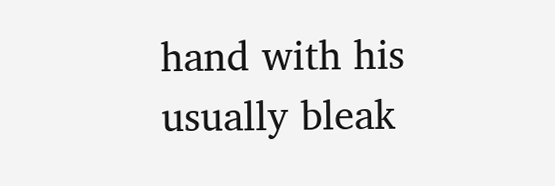hand with his usually bleak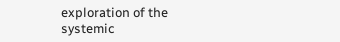exploration of the systemic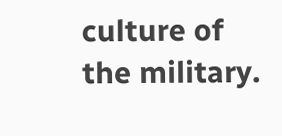culture of the military.